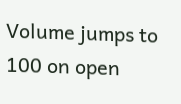Volume jumps to 100 on open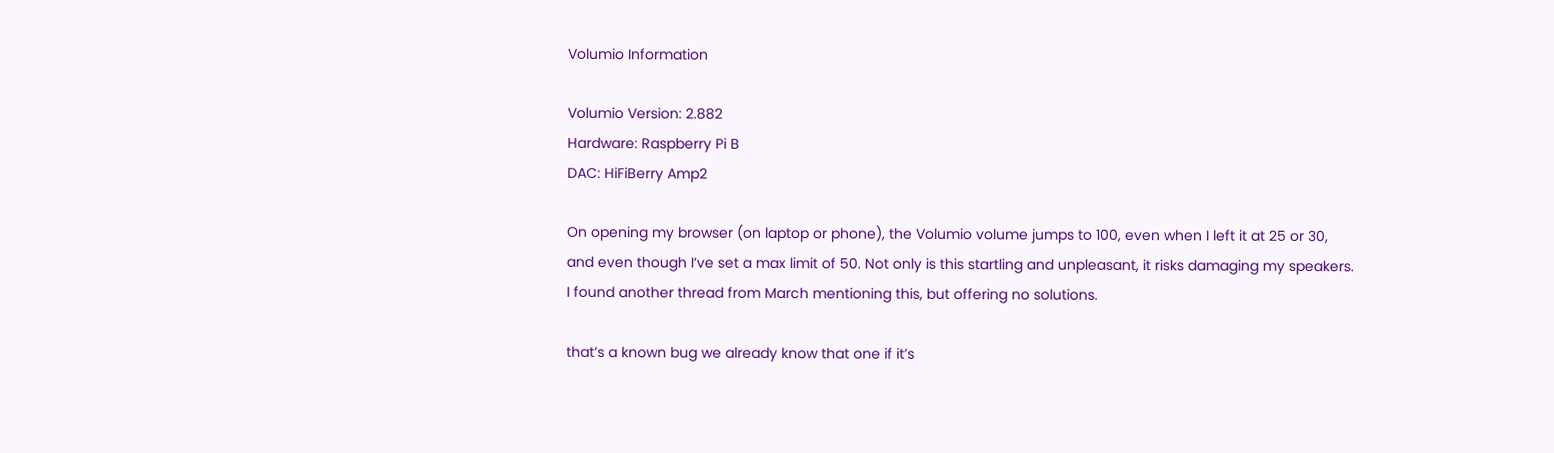Volumio Information

Volumio Version: 2.882
Hardware: Raspberry Pi B
DAC: HiFiBerry Amp2

On opening my browser (on laptop or phone), the Volumio volume jumps to 100, even when I left it at 25 or 30, and even though I’ve set a max limit of 50. Not only is this startling and unpleasant, it risks damaging my speakers. I found another thread from March mentioning this, but offering no solutions.

that’s a known bug we already know that one if it’s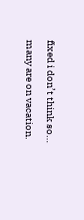fixed i don’t think so… many are on vacation.